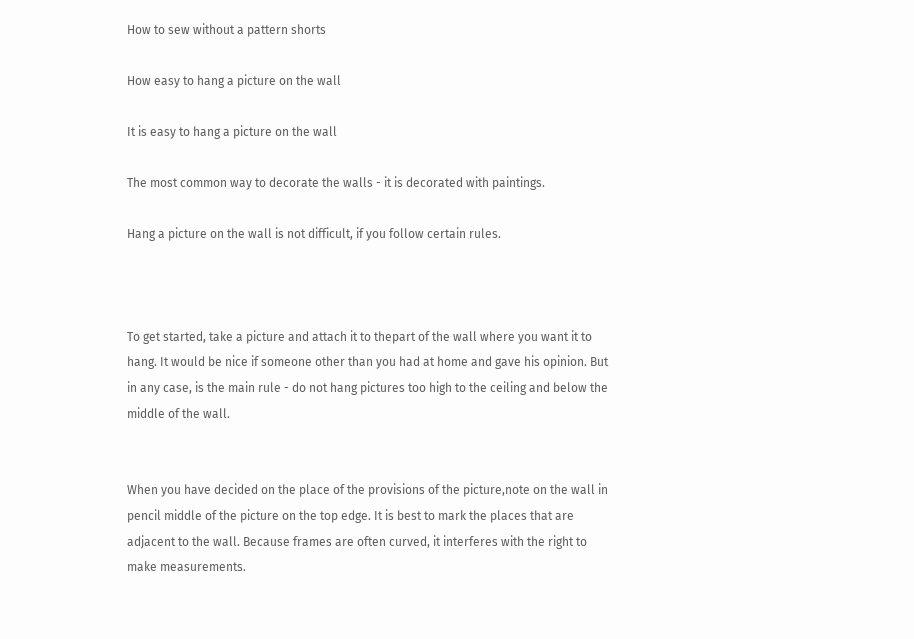How to sew without a pattern shorts

How easy to hang a picture on the wall

It is easy to hang a picture on the wall

The most common way to decorate the walls - it is decorated with paintings.

Hang a picture on the wall is not difficult, if you follow certain rules.



To get started, take a picture and attach it to thepart of the wall where you want it to hang. It would be nice if someone other than you had at home and gave his opinion. But in any case, is the main rule - do not hang pictures too high to the ceiling and below the middle of the wall.


When you have decided on the place of the provisions of the picture,note on the wall in pencil middle of the picture on the top edge. It is best to mark the places that are adjacent to the wall. Because frames are often curved, it interferes with the right to make measurements.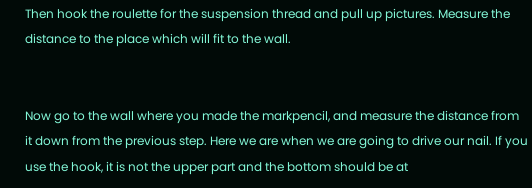Then hook the roulette for the suspension thread and pull up pictures. Measure the distance to the place which will fit to the wall.


Now go to the wall where you made the markpencil, and measure the distance from it down from the previous step. Here we are when we are going to drive our nail. If you use the hook, it is not the upper part and the bottom should be at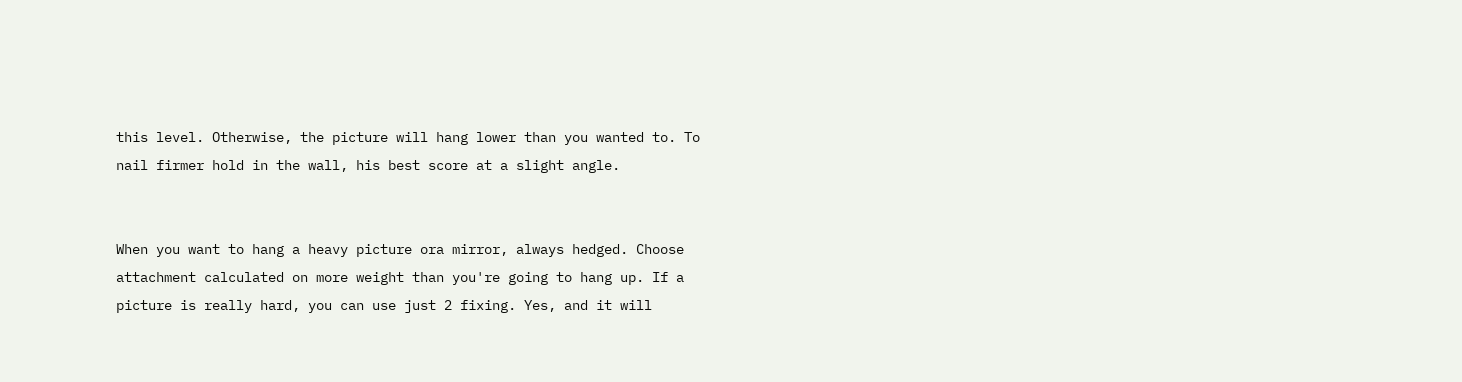this level. Otherwise, the picture will hang lower than you wanted to. To nail firmer hold in the wall, his best score at a slight angle.


When you want to hang a heavy picture ora mirror, always hedged. Choose attachment calculated on more weight than you're going to hang up. If a picture is really hard, you can use just 2 fixing. Yes, and it will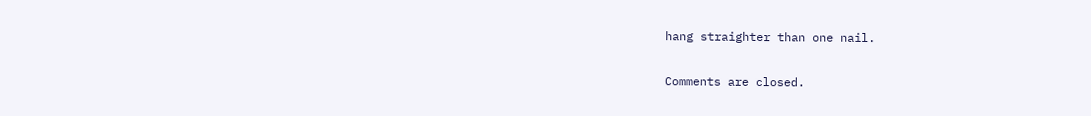hang straighter than one nail.

Comments are closed.